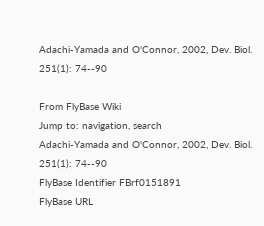Adachi-Yamada and O'Connor, 2002, Dev. Biol. 251(1): 74--90

From FlyBase Wiki
Jump to: navigation, search
Adachi-Yamada and O'Connor, 2002, Dev. Biol. 251(1): 74--90
FlyBase Identifier FBrf0151891
FlyBase URL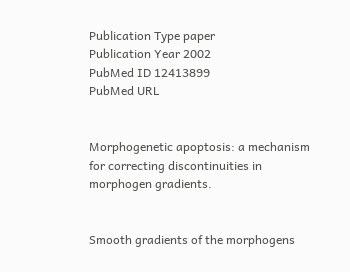Publication Type paper
Publication Year 2002
PubMed ID 12413899
PubMed URL


Morphogenetic apoptosis: a mechanism for correcting discontinuities in morphogen gradients.


Smooth gradients of the morphogens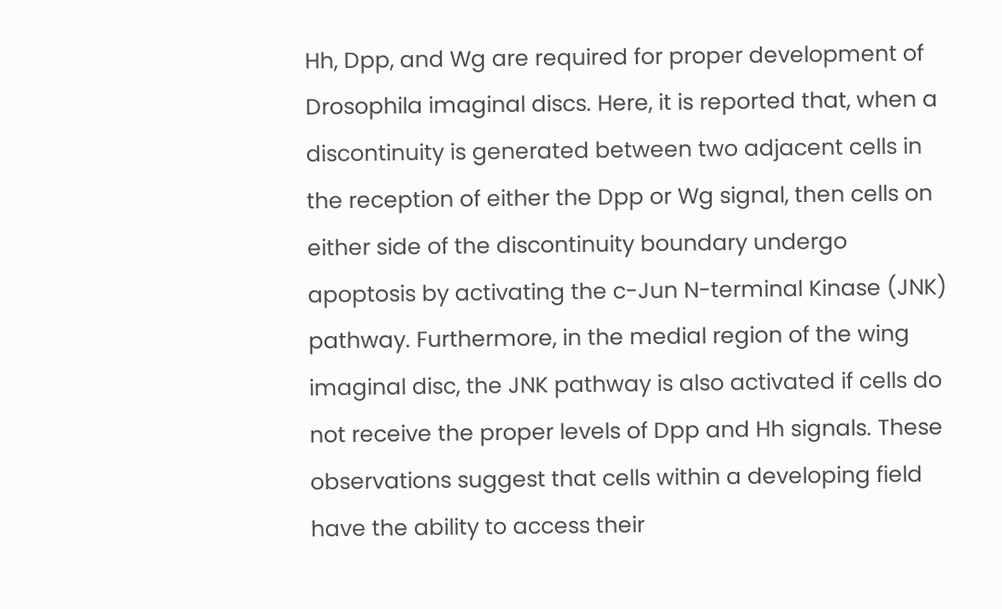Hh, Dpp, and Wg are required for proper development of Drosophila imaginal discs. Here, it is reported that, when a discontinuity is generated between two adjacent cells in the reception of either the Dpp or Wg signal, then cells on either side of the discontinuity boundary undergo apoptosis by activating the c-Jun N-terminal Kinase (JNK) pathway. Furthermore, in the medial region of the wing imaginal disc, the JNK pathway is also activated if cells do not receive the proper levels of Dpp and Hh signals. These observations suggest that cells within a developing field have the ability to access their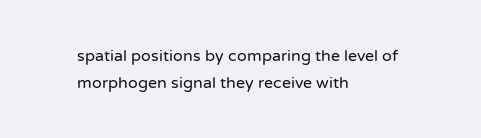spatial positions by comparing the level of morphogen signal they receive with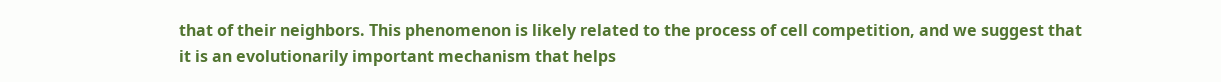that of their neighbors. This phenomenon is likely related to the process of cell competition, and we suggest that it is an evolutionarily important mechanism that helps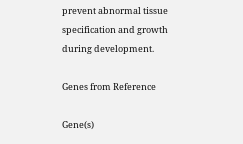prevent abnormal tissue specification and growth during development.

Genes from Reference

Gene(s)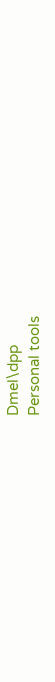Dmel\dpp
Personal tools